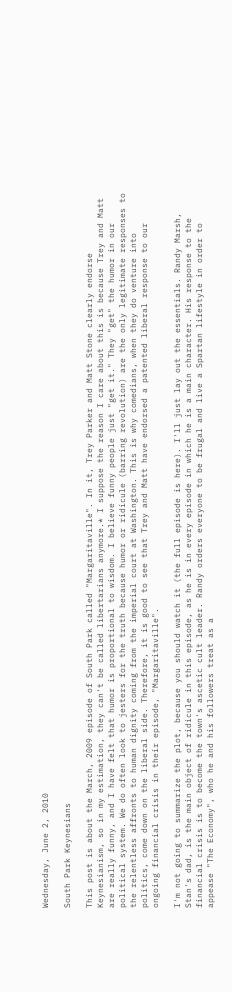Wednesday, June 2, 2010

South Park Keynesians

This post is about the March, 2009 episode of South Park called "Margaritaville". In it, Trey Parker and Matt Stone clearly endorse Keynesianism, so in my estimation, they can't be called libertarians anymore.* I suppose the reason I care about this is because Trey and Matt are really funny, and I have felt that humor is proportional to wisdom. I believe funny people just "get it." They "get" the humor in our political system. We do often look to jesters for the truth because humor or ridicule (barring revolution) are the only legitimate responses to the relentless affronts to human dignity coming from the imperial court at Washington. This is why comedians, when they do venture into politics, come down on the liberal side. Therefore, it is good to see that Trey and Matt have endorsed a patented liberal response to our ongoing financial crisis in their episode, "Margaritaville".

I'm not going to summarize the plot, because you should watch it (the full episode is here). I'll just lay out the essentials. Randy Marsh, Stan's dad, is the main object of ridicule in this episode, as he is in every episode in which he is a main character. His response to the financial crisis is to become the town's ascetic cult leader. Randy orders everyone to be frugal and live a Spartan lifestyle in order to appease "The Economy", who he and his followers treat as a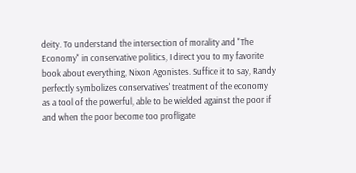deity. To understand the intersection of morality and "The Economy" in conservative politics, I direct you to my favorite book about everything, Nixon Agonistes. Suffice it to say, Randy perfectly symbolizes conservatives' treatment of the economy as a tool of the powerful, able to be wielded against the poor if and when the poor become too profligate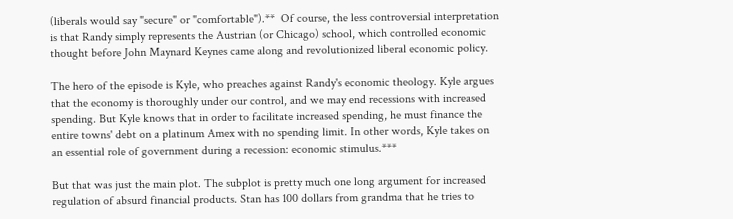(liberals would say "secure" or "comfortable").**  Of course, the less controversial interpretation is that Randy simply represents the Austrian (or Chicago) school, which controlled economic thought before John Maynard Keynes came along and revolutionized liberal economic policy.

The hero of the episode is Kyle, who preaches against Randy's economic theology. Kyle argues that the economy is thoroughly under our control, and we may end recessions with increased spending. But Kyle knows that in order to facilitate increased spending, he must finance the entire towns' debt on a platinum Amex with no spending limit. In other words, Kyle takes on an essential role of government during a recession: economic stimulus.***

But that was just the main plot. The subplot is pretty much one long argument for increased regulation of absurd financial products. Stan has 100 dollars from grandma that he tries to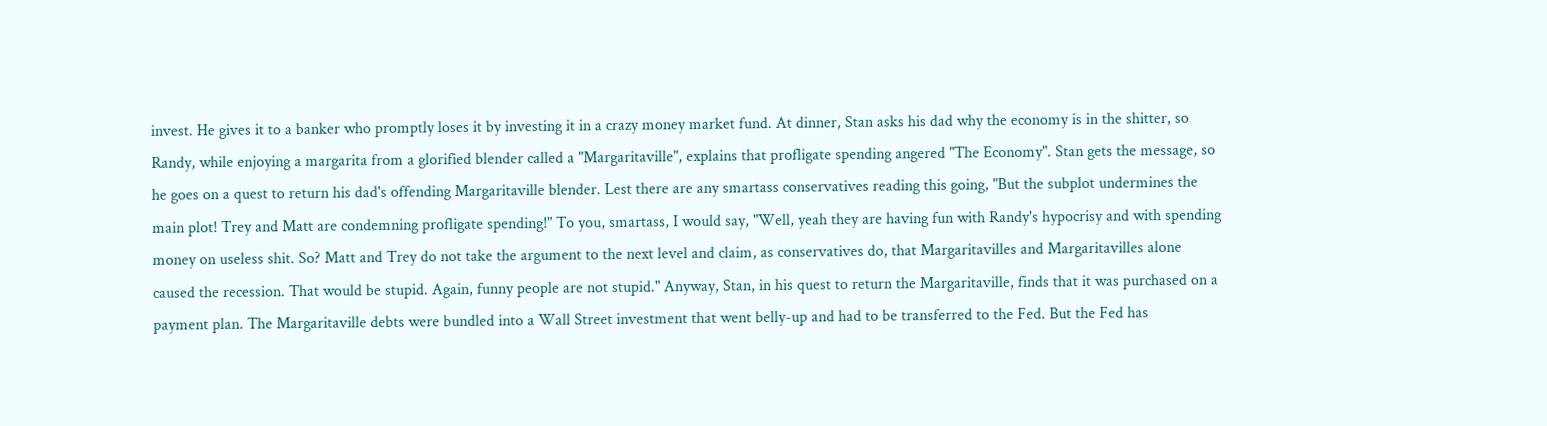invest. He gives it to a banker who promptly loses it by investing it in a crazy money market fund. At dinner, Stan asks his dad why the economy is in the shitter, so Randy, while enjoying a margarita from a glorified blender called a "Margaritaville", explains that profligate spending angered "The Economy". Stan gets the message, so he goes on a quest to return his dad's offending Margaritaville blender. Lest there are any smartass conservatives reading this going, "But the subplot undermines the main plot! Trey and Matt are condemning profligate spending!" To you, smartass, I would say, "Well, yeah they are having fun with Randy's hypocrisy and with spending money on useless shit. So? Matt and Trey do not take the argument to the next level and claim, as conservatives do, that Margaritavilles and Margaritavilles alone caused the recession. That would be stupid. Again, funny people are not stupid." Anyway, Stan, in his quest to return the Margaritaville, finds that it was purchased on a payment plan. The Margaritaville debts were bundled into a Wall Street investment that went belly-up and had to be transferred to the Fed. But the Fed has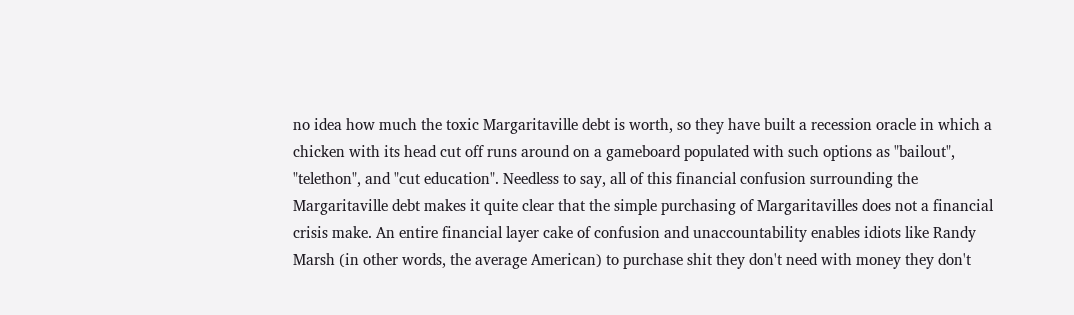no idea how much the toxic Margaritaville debt is worth, so they have built a recession oracle in which a chicken with its head cut off runs around on a gameboard populated with such options as "bailout", "telethon", and "cut education". Needless to say, all of this financial confusion surrounding the Margaritaville debt makes it quite clear that the simple purchasing of Margaritavilles does not a financial crisis make. An entire financial layer cake of confusion and unaccountability enables idiots like Randy Marsh (in other words, the average American) to purchase shit they don't need with money they don't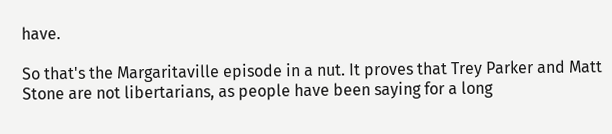have.

So that's the Margaritaville episode in a nut. It proves that Trey Parker and Matt Stone are not libertarians, as people have been saying for a long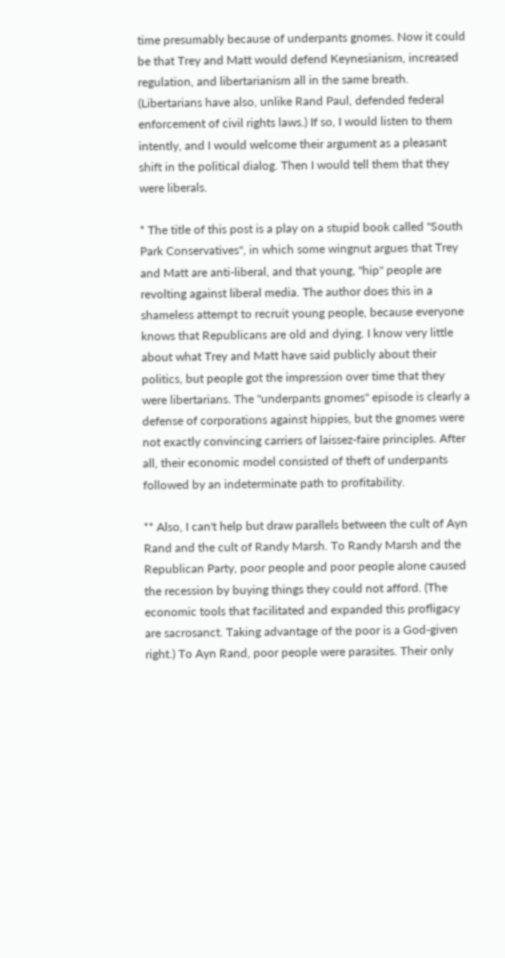time presumably because of underpants gnomes. Now it could be that Trey and Matt would defend Keynesianism, increased regulation, and libertarianism all in the same breath. (Libertarians have also, unlike Rand Paul, defended federal enforcement of civil rights laws.) If so, I would listen to them intently, and I would welcome their argument as a pleasant shift in the political dialog. Then I would tell them that they were liberals.

* The title of this post is a play on a stupid book called "South Park Conservatives", in which some wingnut argues that Trey and Matt are anti-liberal, and that young, "hip" people are revolting against liberal media. The author does this in a shameless attempt to recruit young people, because everyone knows that Republicans are old and dying. I know very little about what Trey and Matt have said publicly about their politics, but people got the impression over time that they were libertarians. The "underpants gnomes" episode is clearly a defense of corporations against hippies, but the gnomes were not exactly convincing carriers of laissez-faire principles. After all, their economic model consisted of theft of underpants followed by an indeterminate path to profitability.

** Also, I can't help but draw parallels between the cult of Ayn Rand and the cult of Randy Marsh. To Randy Marsh and the Republican Party, poor people and poor people alone caused the recession by buying things they could not afford. (The economic tools that facilitated and expanded this profligacy are sacrosanct. Taking advantage of the poor is a God-given right.) To Ayn Rand, poor people were parasites. Their only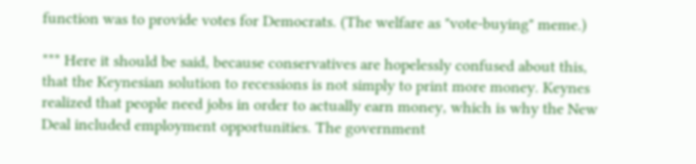function was to provide votes for Democrats. (The welfare as "vote-buying" meme.)

*** Here it should be said, because conservatives are hopelessly confused about this, that the Keynesian solution to recessions is not simply to print more money. Keynes realized that people need jobs in order to actually earn money, which is why the New Deal included employment opportunities. The government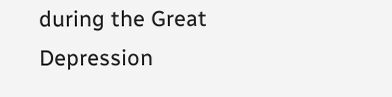during the Great Depression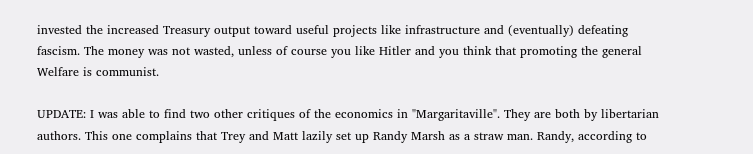invested the increased Treasury output toward useful projects like infrastructure and (eventually) defeating fascism. The money was not wasted, unless of course you like Hitler and you think that promoting the general Welfare is communist.

UPDATE: I was able to find two other critiques of the economics in "Margaritaville". They are both by libertarian authors. This one complains that Trey and Matt lazily set up Randy Marsh as a straw man. Randy, according to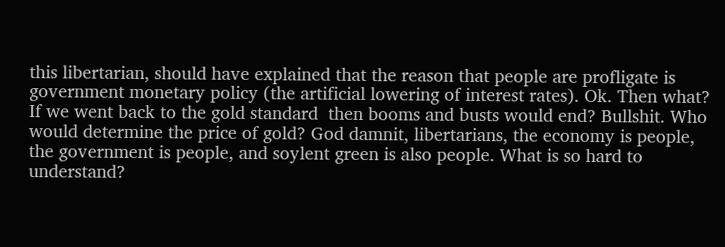this libertarian, should have explained that the reason that people are profligate is government monetary policy (the artificial lowering of interest rates). Ok. Then what? If we went back to the gold standard  then booms and busts would end? Bullshit. Who would determine the price of gold? God damnit, libertarians, the economy is people, the government is people, and soylent green is also people. What is so hard to understand?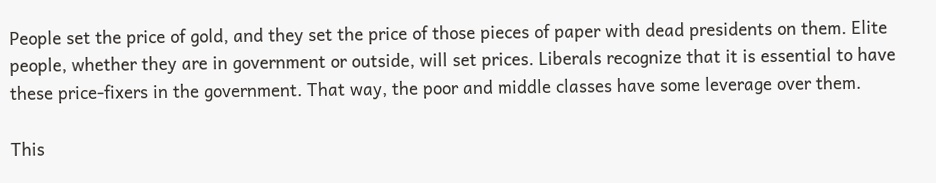People set the price of gold, and they set the price of those pieces of paper with dead presidents on them. Elite people, whether they are in government or outside, will set prices. Liberals recognize that it is essential to have these price-fixers in the government. That way, the poor and middle classes have some leverage over them.

This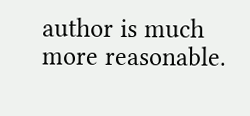author is much more reasonable.